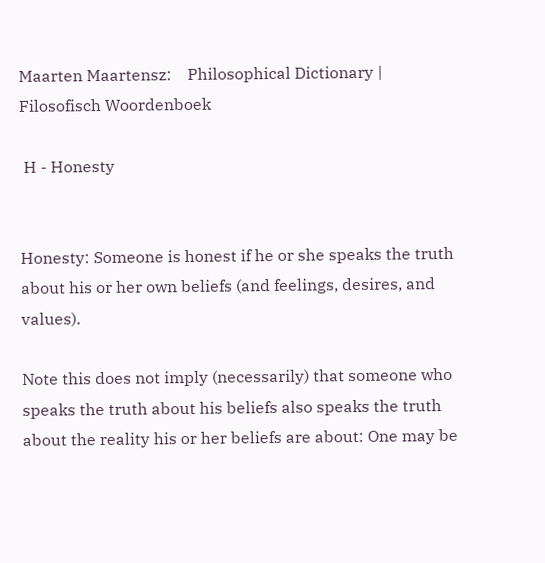Maarten Maartensz:    Philosophical Dictionary | Filosofisch Woordenboek

 H - Honesty


Honesty: Someone is honest if he or she speaks the truth about his or her own beliefs (and feelings, desires, and values).

Note this does not imply (necessarily) that someone who speaks the truth about his beliefs also speaks the truth about the reality his or her beliefs are about: One may be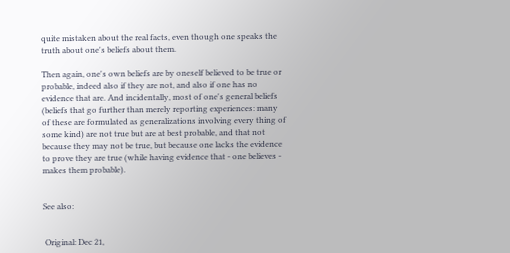quite mistaken about the real facts, even though one speaks the truth about one's beliefs about them.

Then again, one's own beliefs are by oneself believed to be true or probable, indeed also if they are not, and also if one has no evidence that are. And incidentally, most of one's general beliefs (beliefs that go further than merely reporting experiences: many of these are formulated as generalizations involving every thing of some kind) are not true but are at best probable, and that not because they may not be true, but because one lacks the evidence to prove they are true (while having evidence that - one believes - makes them probable).


See also:


 Original: Dec 21,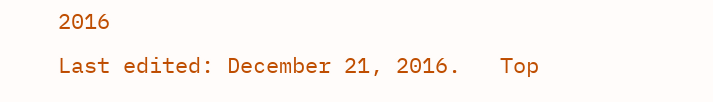2016                                                Last edited: December 21, 2016.   Top